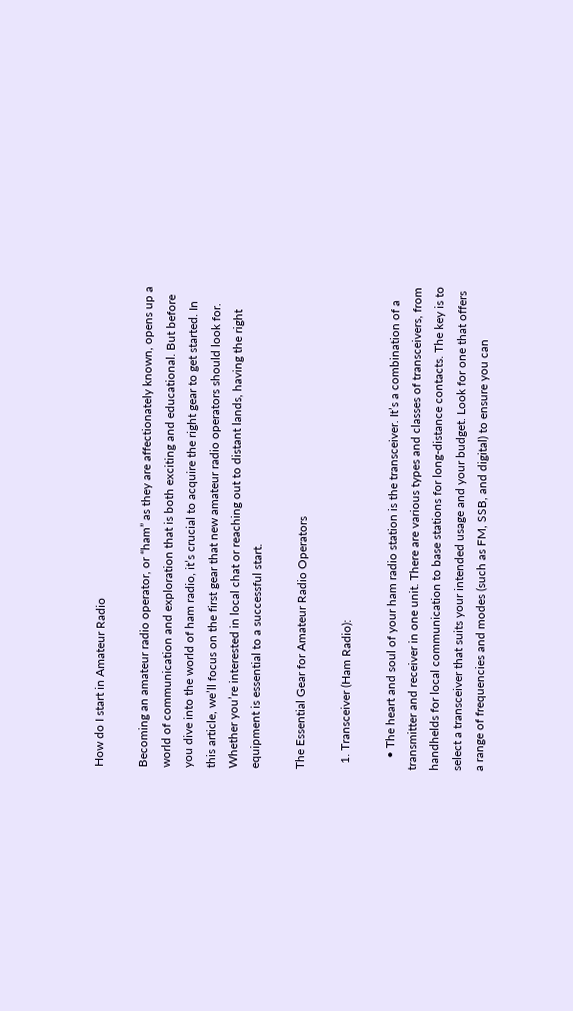How do I start in Amateur Radio

Becoming an amateur radio operator, or “ham” as they are affectionately known, opens up a world of communication and exploration that is both exciting and educational. But before you dive into the world of ham radio, it’s crucial to acquire the right gear to get started. In this article, we’ll focus on the first gear that new amateur radio operators should look for. Whether you’re interested in local chat or reaching out to distant lands, having the right equipment is essential to a successful start.

The Essential Gear for Amateur Radio Operators

  1. Transceiver (Ham Radio):

    • The heart and soul of your ham radio station is the transceiver. It’s a combination of a transmitter and receiver in one unit. There are various types and classes of transceivers, from handhelds for local communication to base stations for long-distance contacts. The key is to select a transceiver that suits your intended usage and your budget. Look for one that offers a range of frequencies and modes (such as FM, SSB, and digital) to ensure you can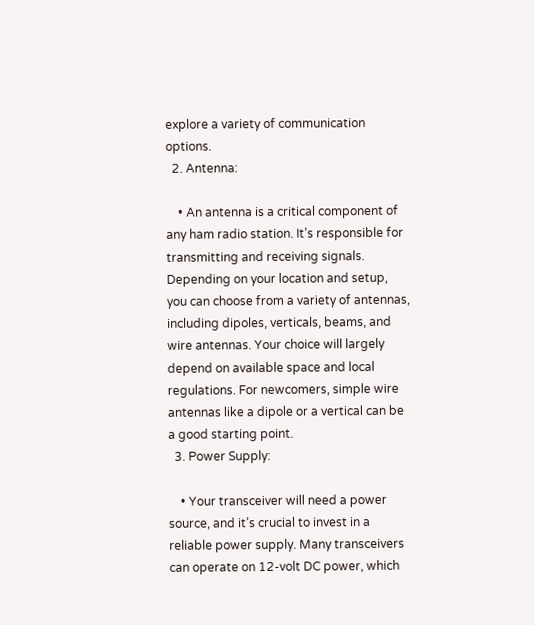explore a variety of communication options.
  2. Antenna:

    • An antenna is a critical component of any ham radio station. It’s responsible for transmitting and receiving signals. Depending on your location and setup, you can choose from a variety of antennas, including dipoles, verticals, beams, and wire antennas. Your choice will largely depend on available space and local regulations. For newcomers, simple wire antennas like a dipole or a vertical can be a good starting point.
  3. Power Supply:

    • Your transceiver will need a power source, and it’s crucial to invest in a reliable power supply. Many transceivers can operate on 12-volt DC power, which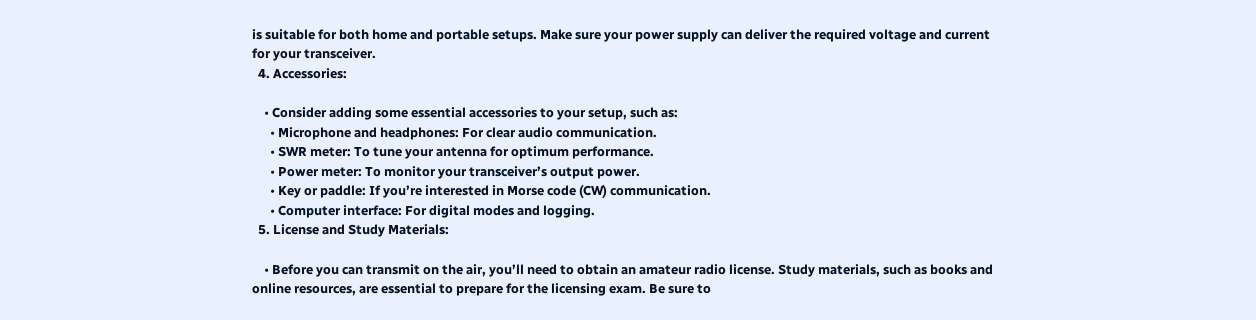is suitable for both home and portable setups. Make sure your power supply can deliver the required voltage and current for your transceiver.
  4. Accessories:

    • Consider adding some essential accessories to your setup, such as:
      • Microphone and headphones: For clear audio communication.
      • SWR meter: To tune your antenna for optimum performance.
      • Power meter: To monitor your transceiver’s output power.
      • Key or paddle: If you’re interested in Morse code (CW) communication.
      • Computer interface: For digital modes and logging.
  5. License and Study Materials:

    • Before you can transmit on the air, you’ll need to obtain an amateur radio license. Study materials, such as books and online resources, are essential to prepare for the licensing exam. Be sure to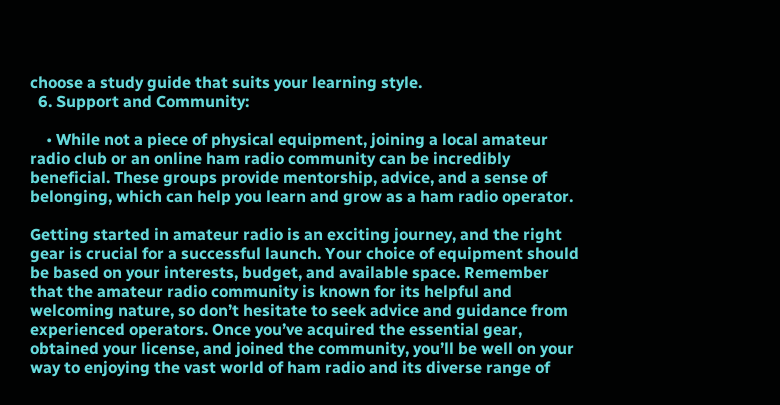choose a study guide that suits your learning style.
  6. Support and Community:

    • While not a piece of physical equipment, joining a local amateur radio club or an online ham radio community can be incredibly beneficial. These groups provide mentorship, advice, and a sense of belonging, which can help you learn and grow as a ham radio operator.

Getting started in amateur radio is an exciting journey, and the right gear is crucial for a successful launch. Your choice of equipment should be based on your interests, budget, and available space. Remember that the amateur radio community is known for its helpful and welcoming nature, so don’t hesitate to seek advice and guidance from experienced operators. Once you’ve acquired the essential gear, obtained your license, and joined the community, you’ll be well on your way to enjoying the vast world of ham radio and its diverse range of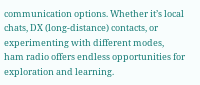communication options. Whether it’s local chats, DX (long-distance) contacts, or experimenting with different modes, ham radio offers endless opportunities for exploration and learning.